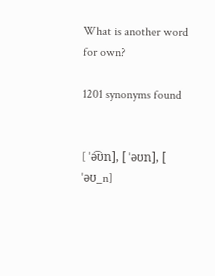What is another word for own?

1201 synonyms found


[ ˈə͡ʊn], [ ˈəʊn], [ ˈəʊ_n]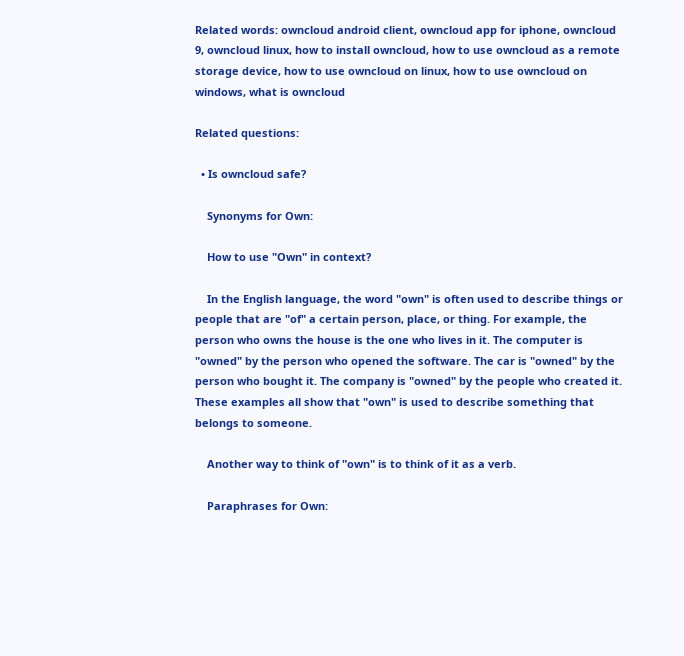Related words: owncloud android client, owncloud app for iphone, owncloud 9, owncloud linux, how to install owncloud, how to use owncloud as a remote storage device, how to use owncloud on linux, how to use owncloud on windows, what is owncloud

Related questions:

  • Is owncloud safe?

    Synonyms for Own:

    How to use "Own" in context?

    In the English language, the word "own" is often used to describe things or people that are "of" a certain person, place, or thing. For example, the person who owns the house is the one who lives in it. The computer is "owned" by the person who opened the software. The car is "owned" by the person who bought it. The company is "owned" by the people who created it. These examples all show that "own" is used to describe something that belongs to someone.

    Another way to think of "own" is to think of it as a verb.

    Paraphrases for Own: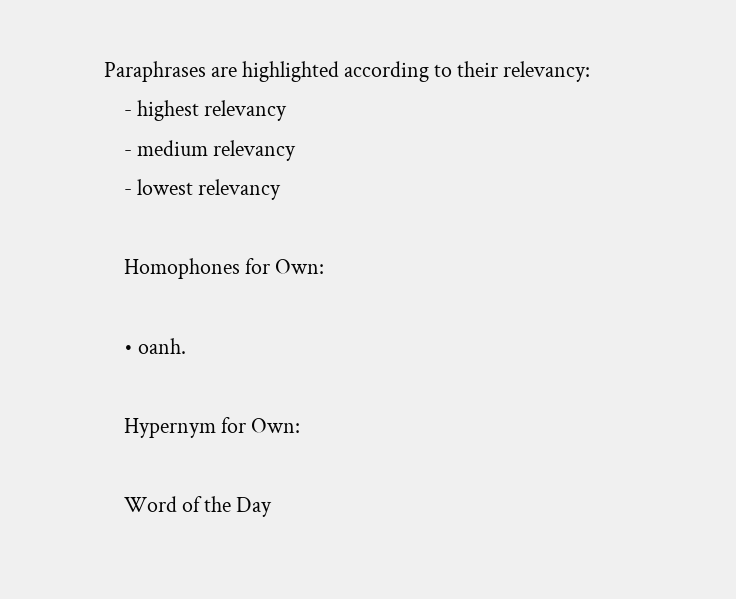Paraphrases are highlighted according to their relevancy:
    - highest relevancy
    - medium relevancy
    - lowest relevancy

    Homophones for Own:

    • oanh.

    Hypernym for Own:

    Word of the Day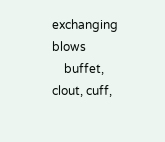exchanging blows
    buffet, clout, cuff,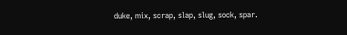duke, mix, scrap, slap, slug, sock, spar.